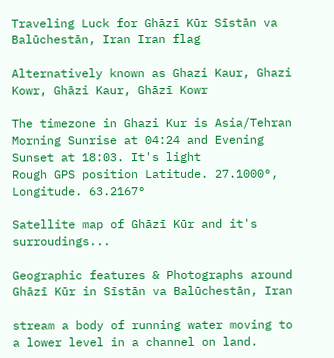Traveling Luck for Ghāzī Kūr Sīstān va Balūchestān, Iran Iran flag

Alternatively known as Ghazi Kaur, Ghazi Kowr, Ghāzi Kaur, Ghāzī Kowr

The timezone in Ghazi Kur is Asia/Tehran
Morning Sunrise at 04:24 and Evening Sunset at 18:03. It's light
Rough GPS position Latitude. 27.1000°, Longitude. 63.2167°

Satellite map of Ghāzī Kūr and it's surroudings...

Geographic features & Photographs around Ghāzī Kūr in Sīstān va Balūchestān, Iran

stream a body of running water moving to a lower level in a channel on land.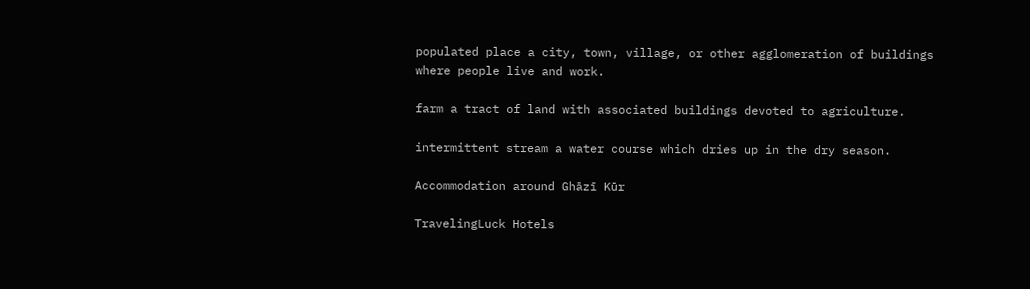populated place a city, town, village, or other agglomeration of buildings where people live and work.

farm a tract of land with associated buildings devoted to agriculture.

intermittent stream a water course which dries up in the dry season.

Accommodation around Ghāzī Kūr

TravelingLuck Hotels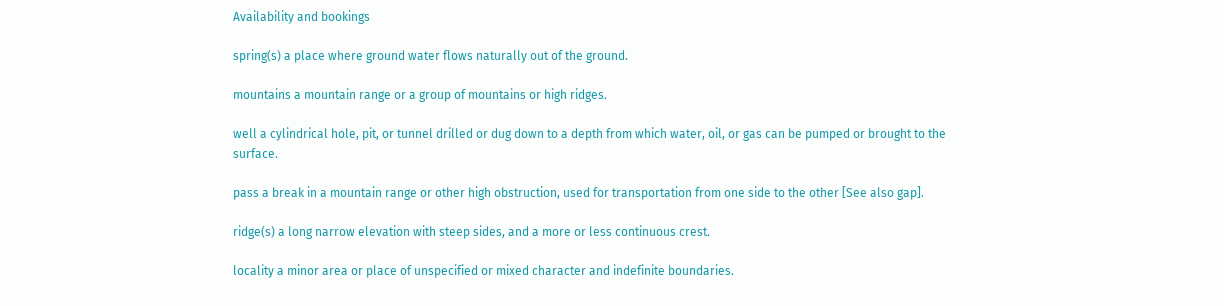Availability and bookings

spring(s) a place where ground water flows naturally out of the ground.

mountains a mountain range or a group of mountains or high ridges.

well a cylindrical hole, pit, or tunnel drilled or dug down to a depth from which water, oil, or gas can be pumped or brought to the surface.

pass a break in a mountain range or other high obstruction, used for transportation from one side to the other [See also gap].

ridge(s) a long narrow elevation with steep sides, and a more or less continuous crest.

locality a minor area or place of unspecified or mixed character and indefinite boundaries.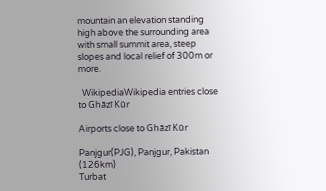mountain an elevation standing high above the surrounding area with small summit area, steep slopes and local relief of 300m or more.

  WikipediaWikipedia entries close to Ghāzī Kūr

Airports close to Ghāzī Kūr

Panjgur(PJG), Panjgur, Pakistan (126km)
Turbat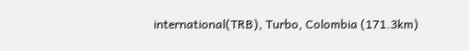international(TRB), Turbo, Colombia (171.3km)